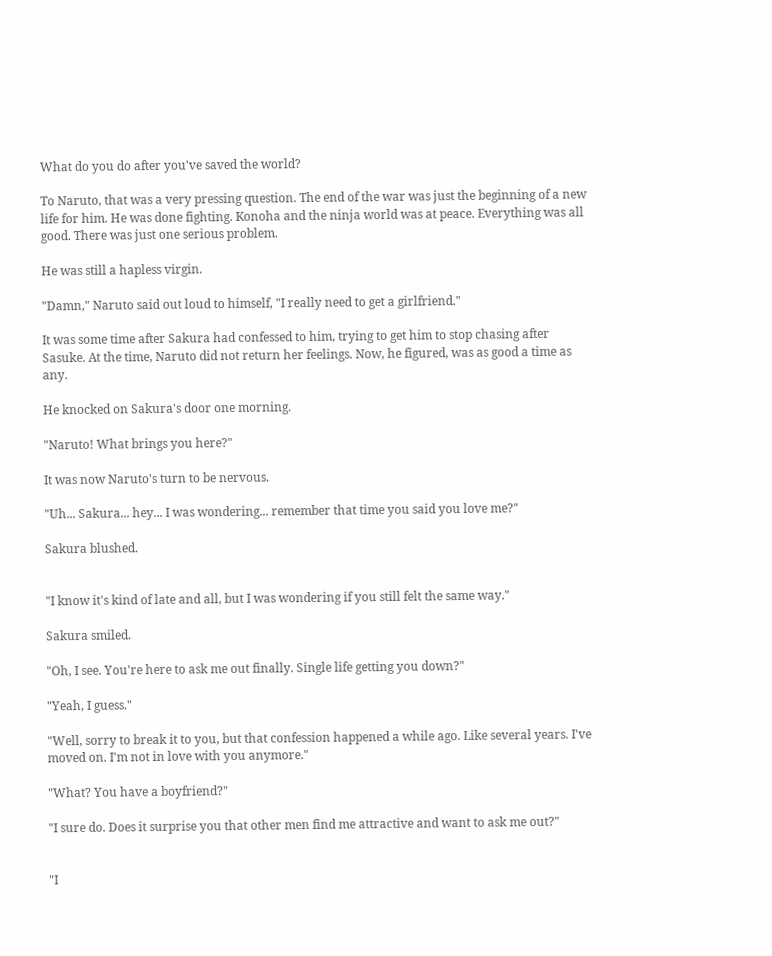What do you do after you've saved the world?

To Naruto, that was a very pressing question. The end of the war was just the beginning of a new life for him. He was done fighting. Konoha and the ninja world was at peace. Everything was all good. There was just one serious problem.

He was still a hapless virgin.

"Damn," Naruto said out loud to himself, "I really need to get a girlfriend."

It was some time after Sakura had confessed to him, trying to get him to stop chasing after Sasuke. At the time, Naruto did not return her feelings. Now, he figured, was as good a time as any.

He knocked on Sakura's door one morning.

"Naruto! What brings you here?"

It was now Naruto's turn to be nervous.

"Uh... Sakura... hey... I was wondering... remember that time you said you love me?"

Sakura blushed.


"I know it's kind of late and all, but I was wondering if you still felt the same way."

Sakura smiled.

"Oh, I see. You're here to ask me out finally. Single life getting you down?"

"Yeah, I guess."

"Well, sorry to break it to you, but that confession happened a while ago. Like several years. I've moved on. I'm not in love with you anymore."

"What? You have a boyfriend?"

"I sure do. Does it surprise you that other men find me attractive and want to ask me out?"


"I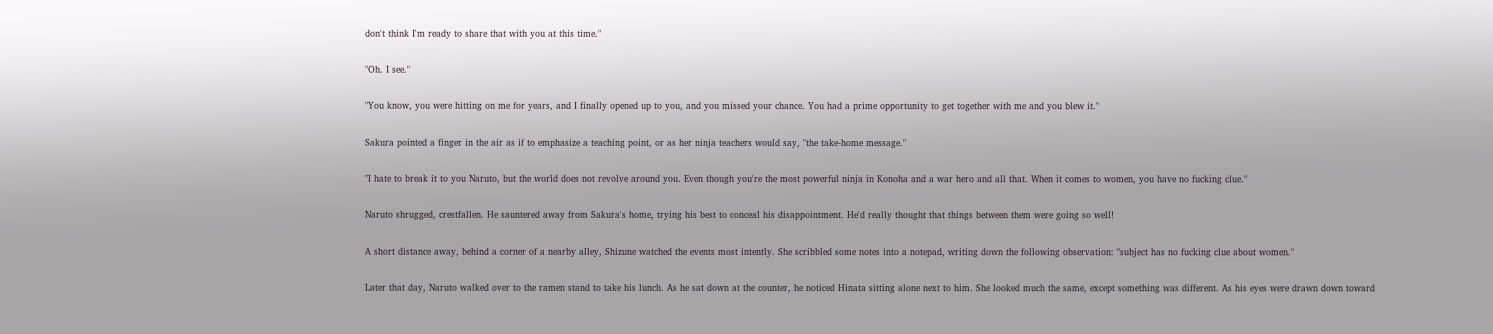don't think I'm ready to share that with you at this time."

"Oh. I see."

"You know, you were hitting on me for years, and I finally opened up to you, and you missed your chance. You had a prime opportunity to get together with me and you blew it."

Sakura pointed a finger in the air as if to emphasize a teaching point, or as her ninja teachers would say, "the take-home message."

"I hate to break it to you Naruto, but the world does not revolve around you. Even though you're the most powerful ninja in Konoha and a war hero and all that. When it comes to women, you have no fucking clue."

Naruto shrugged, crestfallen. He sauntered away from Sakura's home, trying his best to conceal his disappointment. He'd really thought that things between them were going so well!

A short distance away, behind a corner of a nearby alley, Shizune watched the events most intently. She scribbled some notes into a notepad, writing down the following observation: "subject has no fucking clue about women."

Later that day, Naruto walked over to the ramen stand to take his lunch. As he sat down at the counter, he noticed Hinata sitting alone next to him. She looked much the same, except something was different. As his eyes were drawn down toward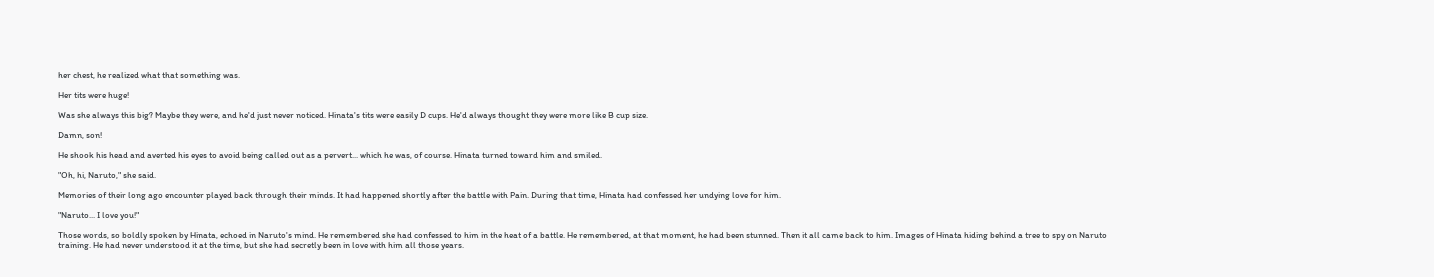her chest, he realized what that something was.

Her tits were huge!

Was she always this big? Maybe they were, and he'd just never noticed. Hinata's tits were easily D cups. He'd always thought they were more like B cup size.

Damn, son!

He shook his head and averted his eyes to avoid being called out as a pervert... which he was, of course. Hinata turned toward him and smiled.

"Oh, hi, Naruto," she said.

Memories of their long ago encounter played back through their minds. It had happened shortly after the battle with Pain. During that time, Hinata had confessed her undying love for him.

"Naruto... I love you!"

Those words, so boldly spoken by Hinata, echoed in Naruto's mind. He remembered she had confessed to him in the heat of a battle. He remembered, at that moment, he had been stunned. Then it all came back to him. Images of Hinata hiding behind a tree to spy on Naruto training. He had never understood it at the time, but she had secretly been in love with him all those years.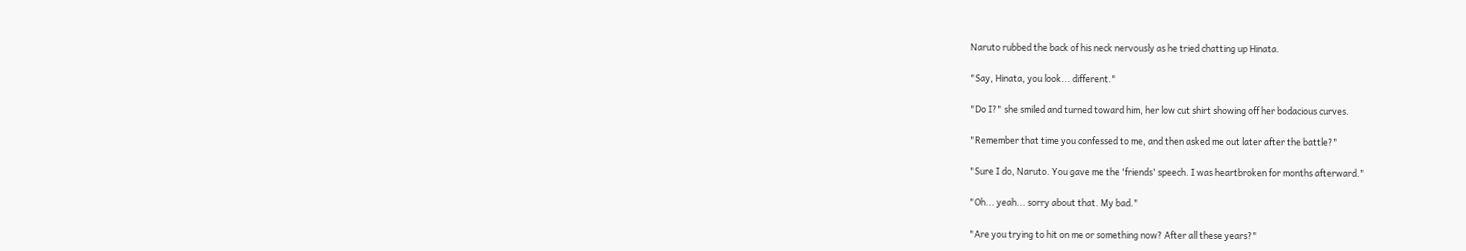Naruto rubbed the back of his neck nervously as he tried chatting up Hinata.

"Say, Hinata, you look... different."

"Do I?" she smiled and turned toward him, her low cut shirt showing off her bodacious curves.

"Remember that time you confessed to me, and then asked me out later after the battle?"

"Sure I do, Naruto. You gave me the 'friends' speech. I was heartbroken for months afterward."

"Oh... yeah... sorry about that. My bad."

"Are you trying to hit on me or something now? After all these years?"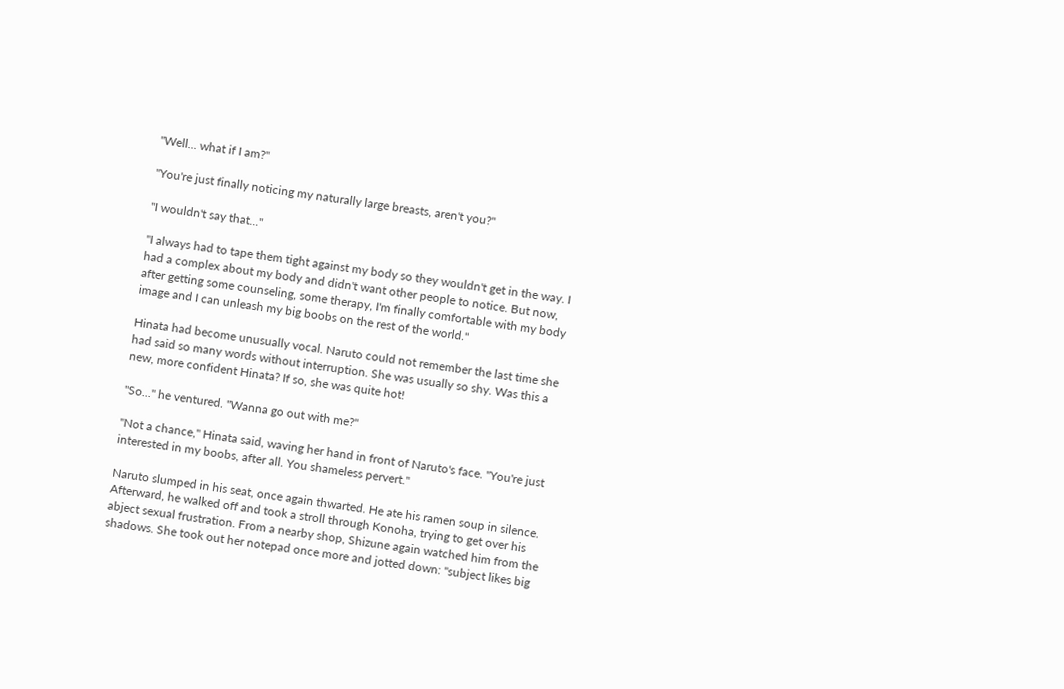"Well... what if I am?"

"You're just finally noticing my naturally large breasts, aren't you?"

"I wouldn't say that..."

"I always had to tape them tight against my body so they wouldn't get in the way. I had a complex about my body and didn't want other people to notice. But now, after getting some counseling, some therapy, I'm finally comfortable with my body image and I can unleash my big boobs on the rest of the world."

Hinata had become unusually vocal. Naruto could not remember the last time she had said so many words without interruption. She was usually so shy. Was this a new, more confident Hinata? If so, she was quite hot!

"So..." he ventured. "Wanna go out with me?"

"Not a chance," Hinata said, waving her hand in front of Naruto's face. "You're just interested in my boobs, after all. You shameless pervert."

Naruto slumped in his seat, once again thwarted. He ate his ramen soup in silence. Afterward, he walked off and took a stroll through Konoha, trying to get over his abject sexual frustration. From a nearby shop, Shizune again watched him from the shadows. She took out her notepad once more and jotted down: "subject likes big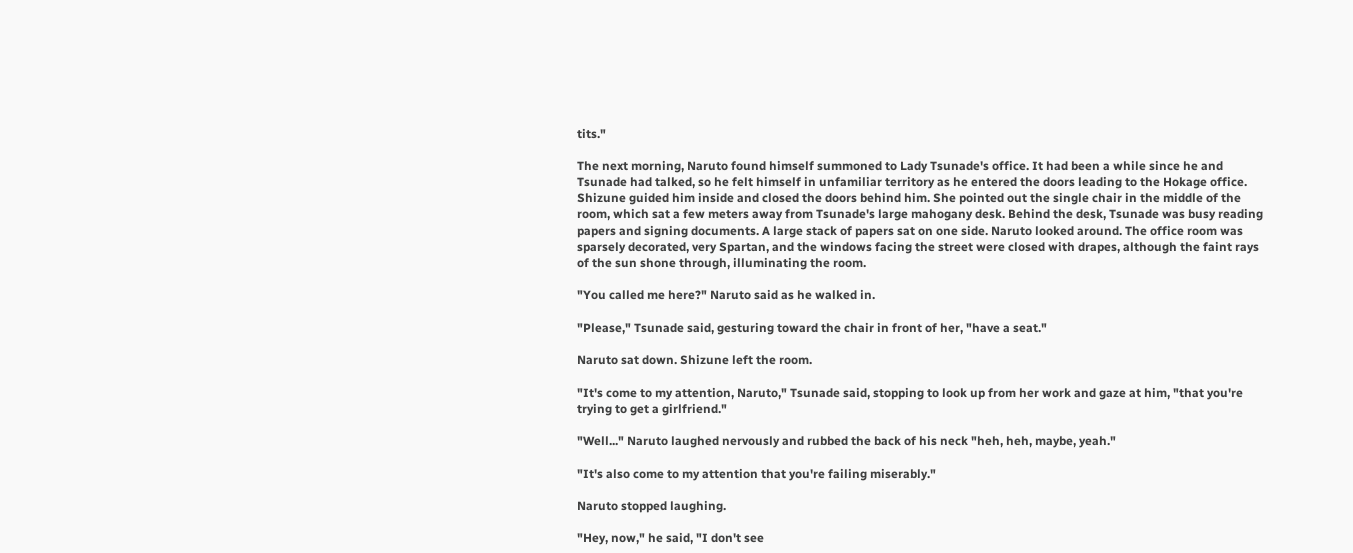tits."

The next morning, Naruto found himself summoned to Lady Tsunade's office. It had been a while since he and Tsunade had talked, so he felt himself in unfamiliar territory as he entered the doors leading to the Hokage office. Shizune guided him inside and closed the doors behind him. She pointed out the single chair in the middle of the room, which sat a few meters away from Tsunade's large mahogany desk. Behind the desk, Tsunade was busy reading papers and signing documents. A large stack of papers sat on one side. Naruto looked around. The office room was sparsely decorated, very Spartan, and the windows facing the street were closed with drapes, although the faint rays of the sun shone through, illuminating the room.

"You called me here?" Naruto said as he walked in.

"Please," Tsunade said, gesturing toward the chair in front of her, "have a seat."

Naruto sat down. Shizune left the room.

"It's come to my attention, Naruto," Tsunade said, stopping to look up from her work and gaze at him, "that you're trying to get a girlfriend."

"Well..." Naruto laughed nervously and rubbed the back of his neck "heh, heh, maybe, yeah."

"It's also come to my attention that you're failing miserably."

Naruto stopped laughing.

"Hey, now," he said, "I don't see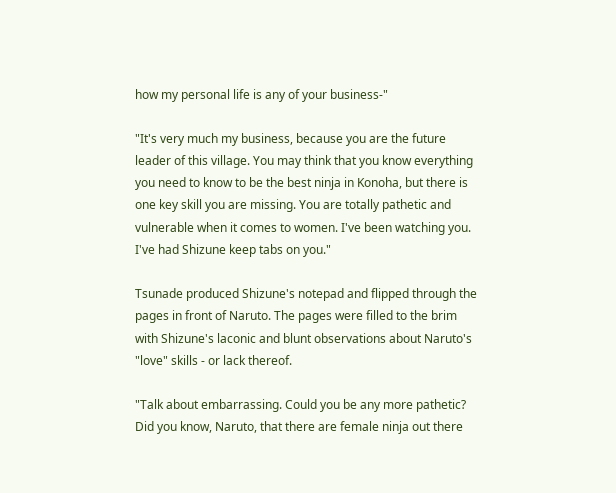how my personal life is any of your business-"

"It's very much my business, because you are the future leader of this village. You may think that you know everything you need to know to be the best ninja in Konoha, but there is one key skill you are missing. You are totally pathetic and vulnerable when it comes to women. I've been watching you. I've had Shizune keep tabs on you."

Tsunade produced Shizune's notepad and flipped through the pages in front of Naruto. The pages were filled to the brim with Shizune's laconic and blunt observations about Naruto's "love" skills - or lack thereof.

"Talk about embarrassing. Could you be any more pathetic? Did you know, Naruto, that there are female ninja out there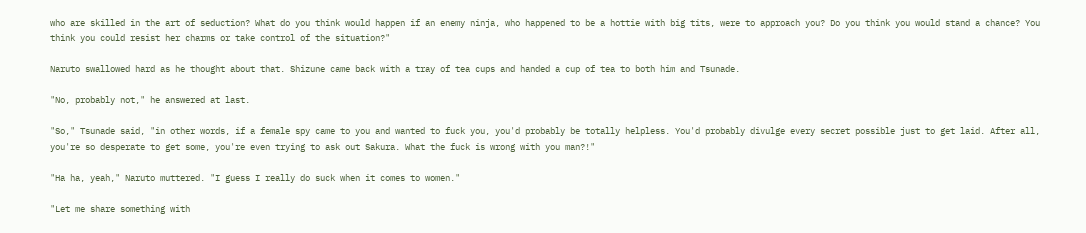who are skilled in the art of seduction? What do you think would happen if an enemy ninja, who happened to be a hottie with big tits, were to approach you? Do you think you would stand a chance? You think you could resist her charms or take control of the situation?"

Naruto swallowed hard as he thought about that. Shizune came back with a tray of tea cups and handed a cup of tea to both him and Tsunade.

"No, probably not," he answered at last.

"So," Tsunade said, "in other words, if a female spy came to you and wanted to fuck you, you'd probably be totally helpless. You'd probably divulge every secret possible just to get laid. After all, you're so desperate to get some, you're even trying to ask out Sakura. What the fuck is wrong with you man?!"

"Ha ha, yeah," Naruto muttered. "I guess I really do suck when it comes to women."

"Let me share something with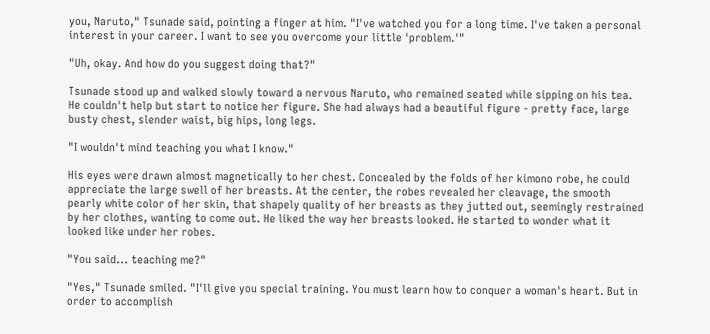you, Naruto," Tsunade said, pointing a finger at him. "I've watched you for a long time. I've taken a personal interest in your career. I want to see you overcome your little 'problem.'"

"Uh, okay. And how do you suggest doing that?"

Tsunade stood up and walked slowly toward a nervous Naruto, who remained seated while sipping on his tea. He couldn't help but start to notice her figure. She had always had a beautiful figure - pretty face, large busty chest, slender waist, big hips, long legs.

"I wouldn't mind teaching you what I know."

His eyes were drawn almost magnetically to her chest. Concealed by the folds of her kimono robe, he could appreciate the large swell of her breasts. At the center, the robes revealed her cleavage, the smooth pearly white color of her skin, that shapely quality of her breasts as they jutted out, seemingly restrained by her clothes, wanting to come out. He liked the way her breasts looked. He started to wonder what it looked like under her robes.

"You said... teaching me?"

"Yes," Tsunade smiled. "I'll give you special training. You must learn how to conquer a woman's heart. But in order to accomplish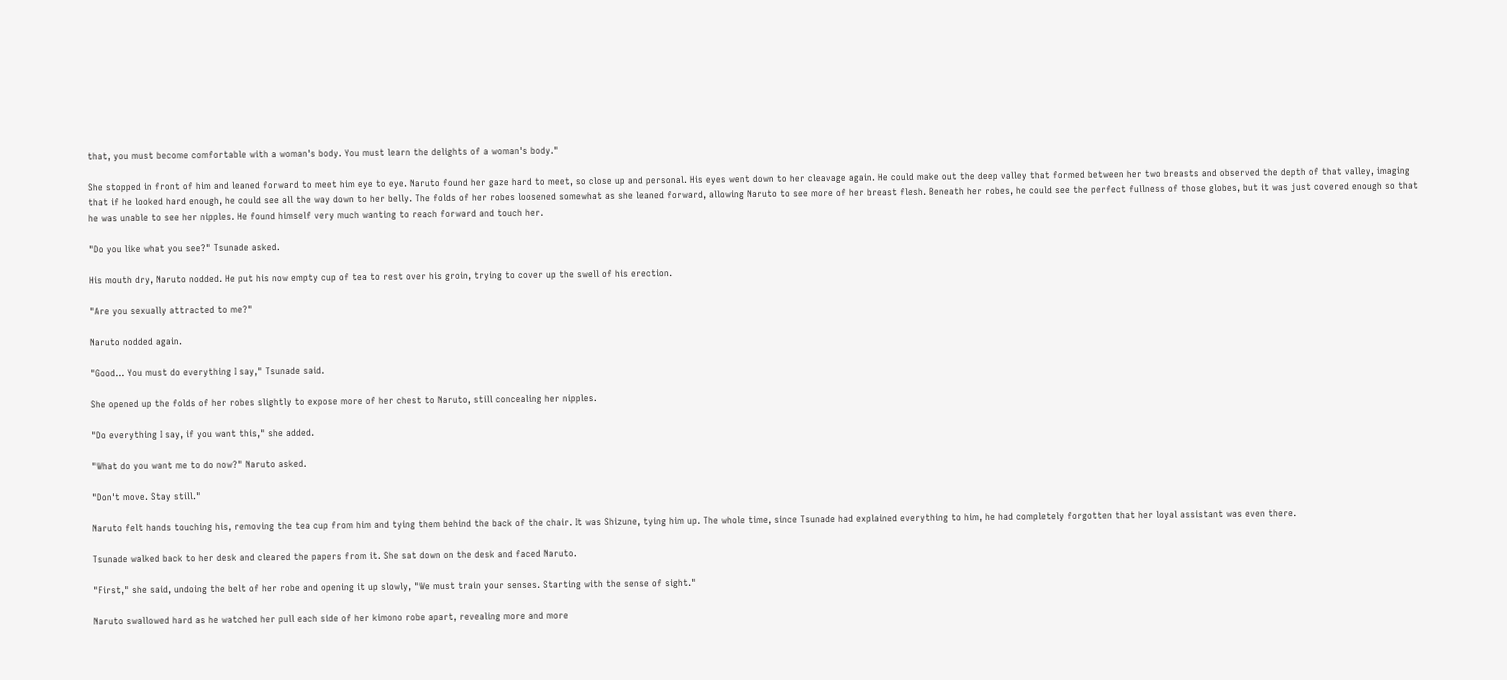that, you must become comfortable with a woman's body. You must learn the delights of a woman's body."

She stopped in front of him and leaned forward to meet him eye to eye. Naruto found her gaze hard to meet, so close up and personal. His eyes went down to her cleavage again. He could make out the deep valley that formed between her two breasts and observed the depth of that valley, imaging that if he looked hard enough, he could see all the way down to her belly. The folds of her robes loosened somewhat as she leaned forward, allowing Naruto to see more of her breast flesh. Beneath her robes, he could see the perfect fullness of those globes, but it was just covered enough so that he was unable to see her nipples. He found himself very much wanting to reach forward and touch her.

"Do you like what you see?" Tsunade asked.

His mouth dry, Naruto nodded. He put his now empty cup of tea to rest over his groin, trying to cover up the swell of his erection.

"Are you sexually attracted to me?"

Naruto nodded again.

"Good... You must do everything I say," Tsunade said.

She opened up the folds of her robes slightly to expose more of her chest to Naruto, still concealing her nipples.

"Do everything I say, if you want this," she added.

"What do you want me to do now?" Naruto asked.

"Don't move. Stay still."

Naruto felt hands touching his, removing the tea cup from him and tying them behind the back of the chair. It was Shizune, tying him up. The whole time, since Tsunade had explained everything to him, he had completely forgotten that her loyal assistant was even there.

Tsunade walked back to her desk and cleared the papers from it. She sat down on the desk and faced Naruto.

"First," she said, undoing the belt of her robe and opening it up slowly, "We must train your senses. Starting with the sense of sight."

Naruto swallowed hard as he watched her pull each side of her kimono robe apart, revealing more and more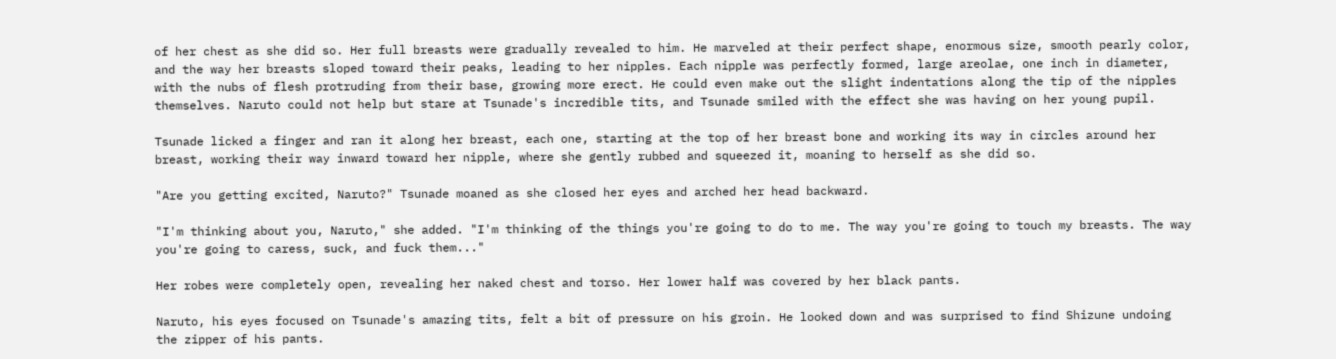of her chest as she did so. Her full breasts were gradually revealed to him. He marveled at their perfect shape, enormous size, smooth pearly color, and the way her breasts sloped toward their peaks, leading to her nipples. Each nipple was perfectly formed, large areolae, one inch in diameter, with the nubs of flesh protruding from their base, growing more erect. He could even make out the slight indentations along the tip of the nipples themselves. Naruto could not help but stare at Tsunade's incredible tits, and Tsunade smiled with the effect she was having on her young pupil.

Tsunade licked a finger and ran it along her breast, each one, starting at the top of her breast bone and working its way in circles around her breast, working their way inward toward her nipple, where she gently rubbed and squeezed it, moaning to herself as she did so.

"Are you getting excited, Naruto?" Tsunade moaned as she closed her eyes and arched her head backward.

"I'm thinking about you, Naruto," she added. "I'm thinking of the things you're going to do to me. The way you're going to touch my breasts. The way you're going to caress, suck, and fuck them..."

Her robes were completely open, revealing her naked chest and torso. Her lower half was covered by her black pants.

Naruto, his eyes focused on Tsunade's amazing tits, felt a bit of pressure on his groin. He looked down and was surprised to find Shizune undoing the zipper of his pants.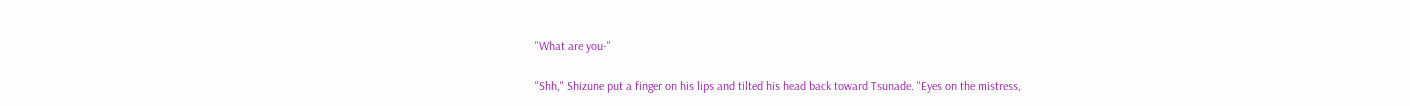"What are you-"

"Shh," Shizune put a finger on his lips and tilted his head back toward Tsunade. "Eyes on the mistress,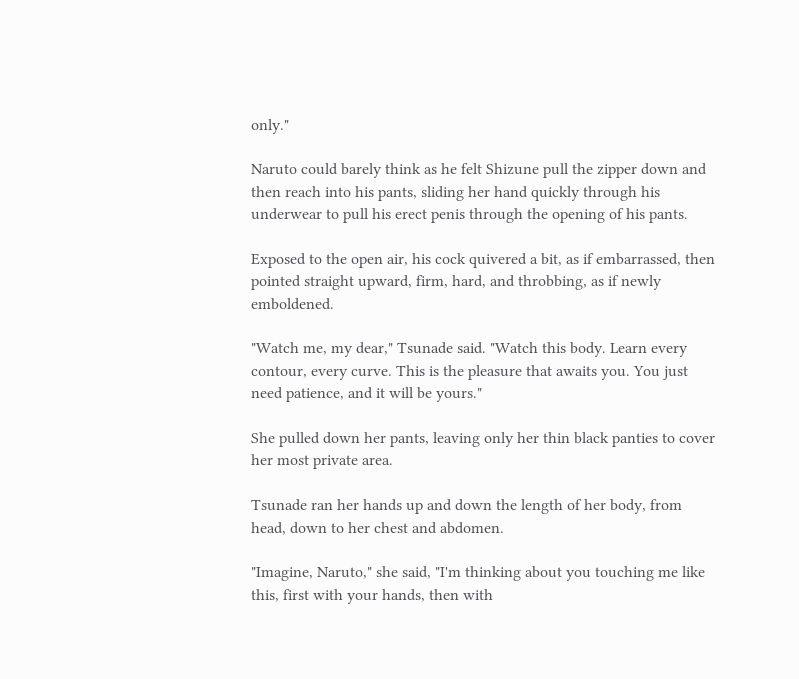only."

Naruto could barely think as he felt Shizune pull the zipper down and then reach into his pants, sliding her hand quickly through his underwear to pull his erect penis through the opening of his pants.

Exposed to the open air, his cock quivered a bit, as if embarrassed, then pointed straight upward, firm, hard, and throbbing, as if newly emboldened.

"Watch me, my dear," Tsunade said. "Watch this body. Learn every contour, every curve. This is the pleasure that awaits you. You just need patience, and it will be yours."

She pulled down her pants, leaving only her thin black panties to cover her most private area.

Tsunade ran her hands up and down the length of her body, from head, down to her chest and abdomen.

"Imagine, Naruto," she said, "I'm thinking about you touching me like this, first with your hands, then with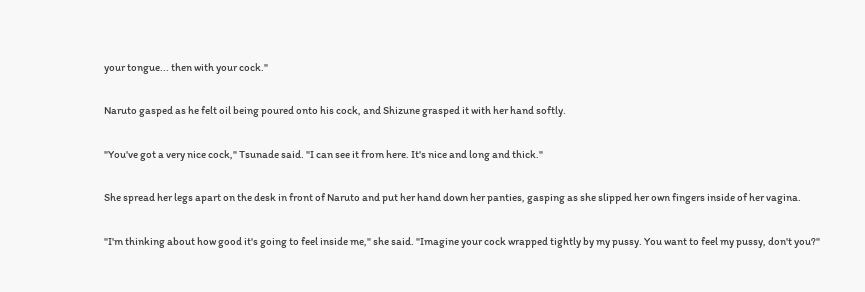your tongue... then with your cock."

Naruto gasped as he felt oil being poured onto his cock, and Shizune grasped it with her hand softly.

"You've got a very nice cock," Tsunade said. "I can see it from here. It's nice and long and thick."

She spread her legs apart on the desk in front of Naruto and put her hand down her panties, gasping as she slipped her own fingers inside of her vagina.

"I'm thinking about how good it's going to feel inside me," she said. "Imagine your cock wrapped tightly by my pussy. You want to feel my pussy, don't you?"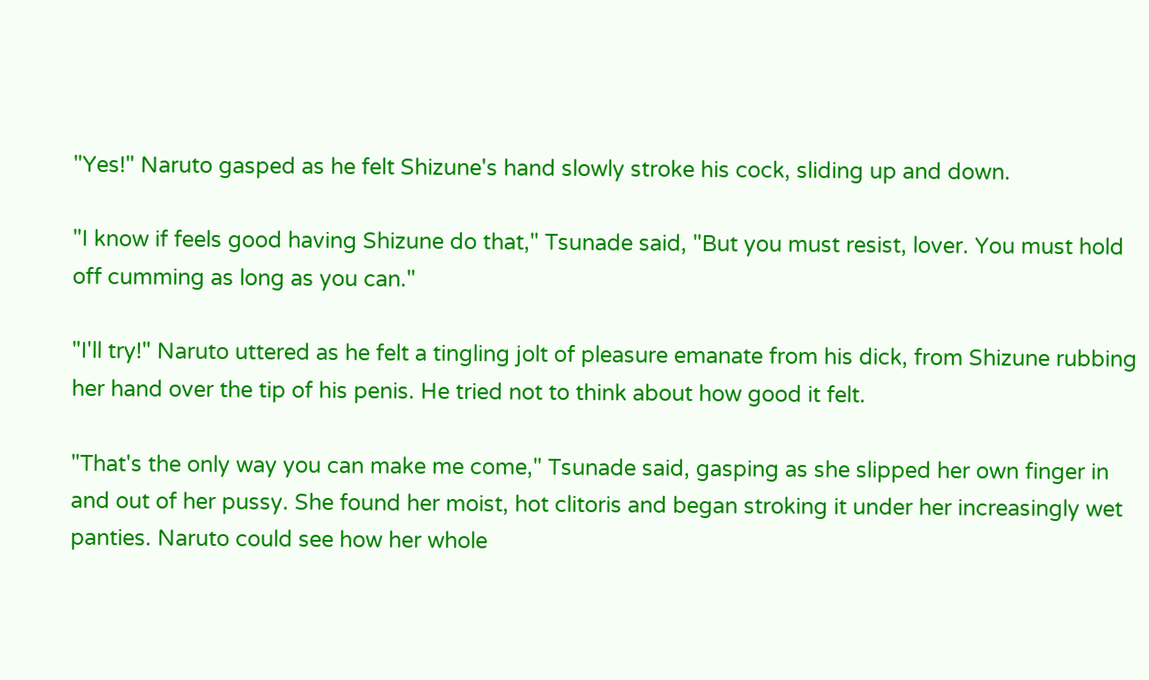"Yes!" Naruto gasped as he felt Shizune's hand slowly stroke his cock, sliding up and down.

"I know if feels good having Shizune do that," Tsunade said, "But you must resist, lover. You must hold off cumming as long as you can."

"I'll try!" Naruto uttered as he felt a tingling jolt of pleasure emanate from his dick, from Shizune rubbing her hand over the tip of his penis. He tried not to think about how good it felt.

"That's the only way you can make me come," Tsunade said, gasping as she slipped her own finger in and out of her pussy. She found her moist, hot clitoris and began stroking it under her increasingly wet panties. Naruto could see how her whole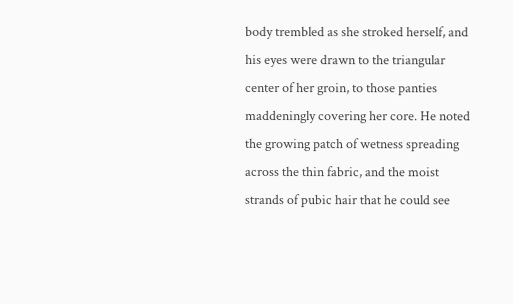body trembled as she stroked herself, and his eyes were drawn to the triangular center of her groin, to those panties maddeningly covering her core. He noted the growing patch of wetness spreading across the thin fabric, and the moist strands of pubic hair that he could see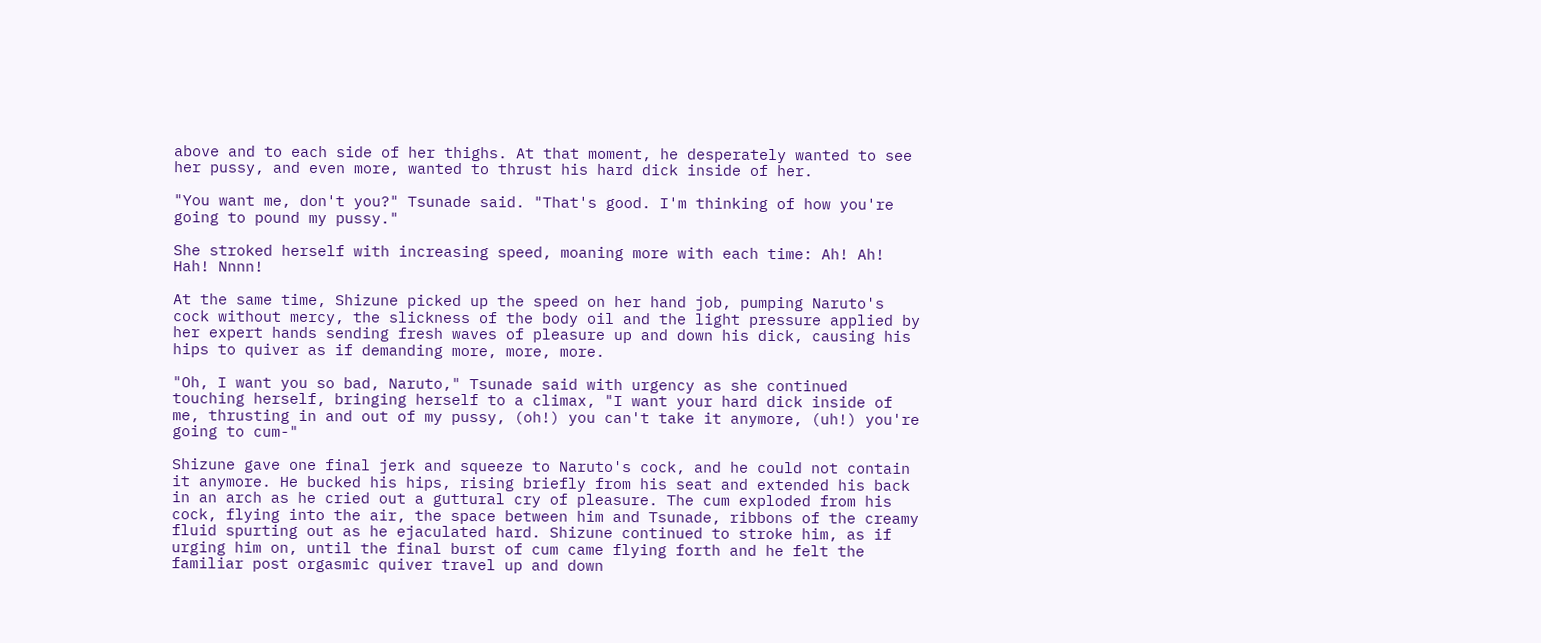above and to each side of her thighs. At that moment, he desperately wanted to see her pussy, and even more, wanted to thrust his hard dick inside of her.

"You want me, don't you?" Tsunade said. "That's good. I'm thinking of how you're going to pound my pussy."

She stroked herself with increasing speed, moaning more with each time: Ah! Ah! Hah! Nnnn!

At the same time, Shizune picked up the speed on her hand job, pumping Naruto's cock without mercy, the slickness of the body oil and the light pressure applied by her expert hands sending fresh waves of pleasure up and down his dick, causing his hips to quiver as if demanding more, more, more.

"Oh, I want you so bad, Naruto," Tsunade said with urgency as she continued touching herself, bringing herself to a climax, "I want your hard dick inside of me, thrusting in and out of my pussy, (oh!) you can't take it anymore, (uh!) you're going to cum-"

Shizune gave one final jerk and squeeze to Naruto's cock, and he could not contain it anymore. He bucked his hips, rising briefly from his seat and extended his back in an arch as he cried out a guttural cry of pleasure. The cum exploded from his cock, flying into the air, the space between him and Tsunade, ribbons of the creamy fluid spurting out as he ejaculated hard. Shizune continued to stroke him, as if urging him on, until the final burst of cum came flying forth and he felt the familiar post orgasmic quiver travel up and down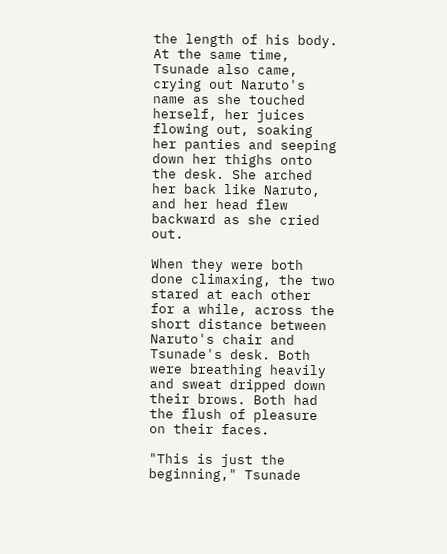the length of his body. At the same time, Tsunade also came, crying out Naruto's name as she touched herself, her juices flowing out, soaking her panties and seeping down her thighs onto the desk. She arched her back like Naruto, and her head flew backward as she cried out.

When they were both done climaxing, the two stared at each other for a while, across the short distance between Naruto's chair and Tsunade's desk. Both were breathing heavily and sweat dripped down their brows. Both had the flush of pleasure on their faces.

"This is just the beginning," Tsunade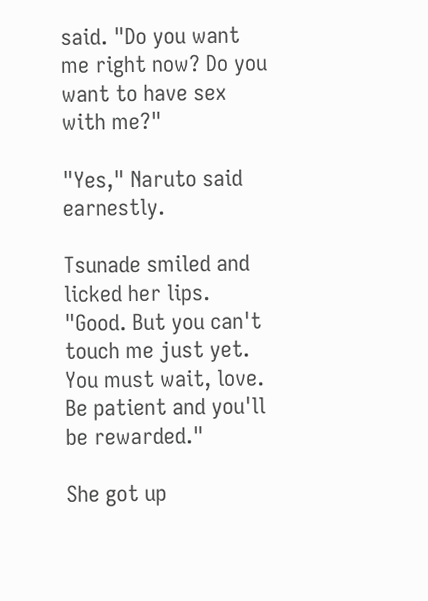said. "Do you want me right now? Do you want to have sex with me?"

"Yes," Naruto said earnestly.

Tsunade smiled and licked her lips. "Good. But you can't touch me just yet. You must wait, love. Be patient and you'll be rewarded."

She got up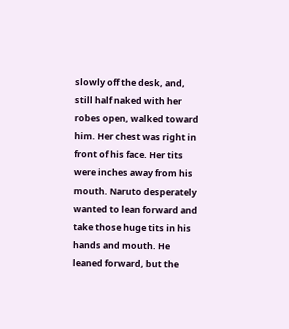slowly off the desk, and, still half naked with her robes open, walked toward him. Her chest was right in front of his face. Her tits were inches away from his mouth. Naruto desperately wanted to lean forward and take those huge tits in his hands and mouth. He leaned forward, but the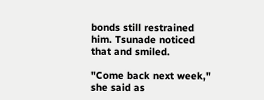bonds still restrained him. Tsunade noticed that and smiled.

"Come back next week," she said as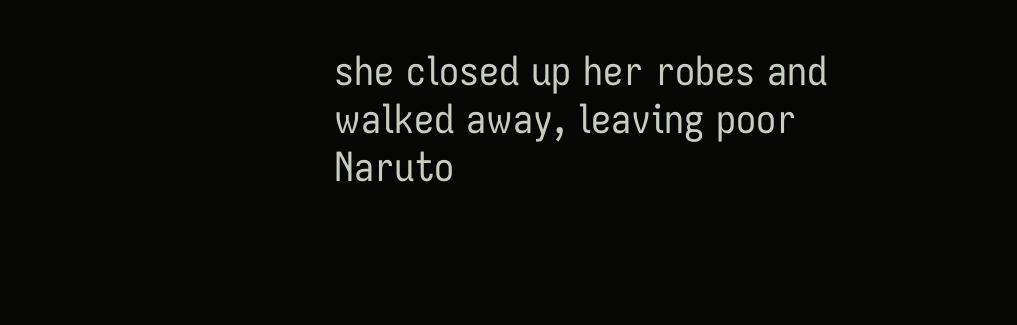she closed up her robes and walked away, leaving poor Naruto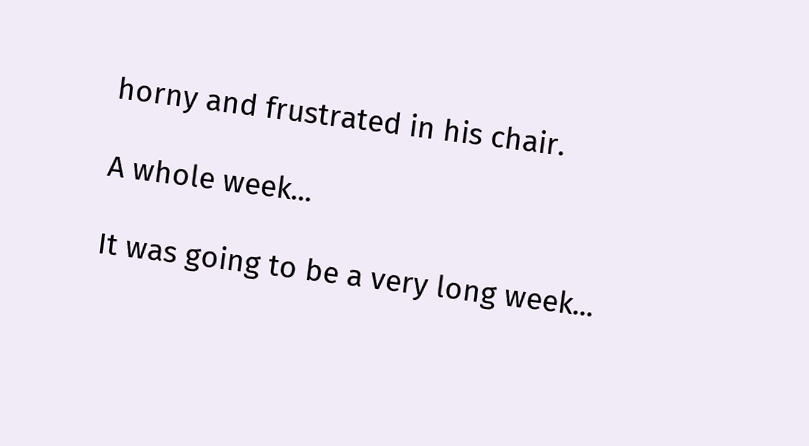horny and frustrated in his chair.

A whole week...

It was going to be a very long week...